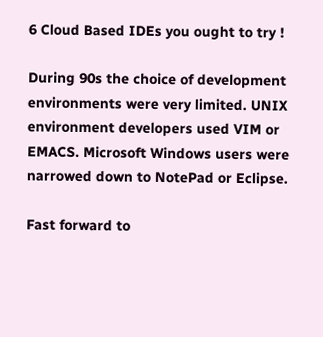6 Cloud Based IDEs you ought to try !

During 90s the choice of development environments were very limited. UNIX environment developers used VIM or EMACS. Microsoft Windows users were narrowed down to NotePad or Eclipse.

Fast forward to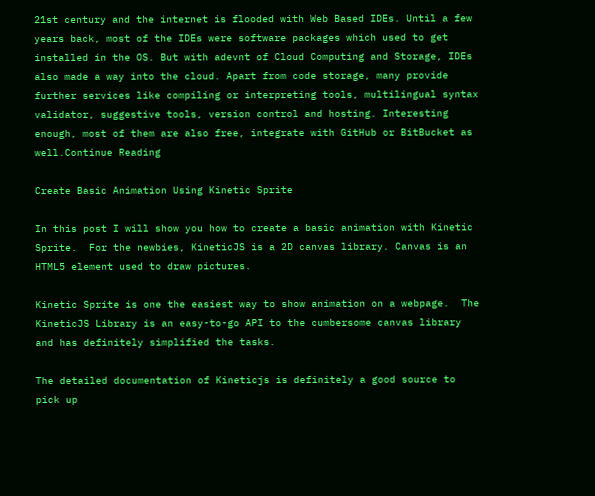21st century and the internet is flooded with Web Based IDEs. Until a few years back, most of the IDEs were software packages which used to get installed in the OS. But with adevnt of Cloud Computing and Storage, IDEs also made a way into the cloud. Apart from code storage, many provide further services like compiling or interpreting tools, multilingual syntax validator, suggestive tools, version control and hosting. Interesting enough, most of them are also free, integrate with GitHub or BitBucket as well.Continue Reading

Create Basic Animation Using Kinetic Sprite

In this post I will show you how to create a basic animation with Kinetic Sprite.  For the newbies, KineticJS is a 2D canvas library. Canvas is an HTML5 element used to draw pictures.

Kinetic Sprite is one the easiest way to show animation on a webpage.  The KineticJS Library is an easy-to-go API to the cumbersome canvas library and has definitely simplified the tasks.

The detailed documentation of Kineticjs is definitely a good source to pick up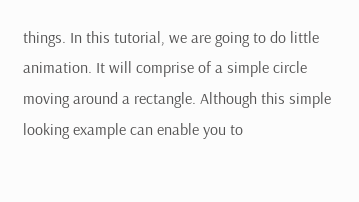things. In this tutorial, we are going to do little animation. It will comprise of a simple circle moving around a rectangle. Although this simple looking example can enable you to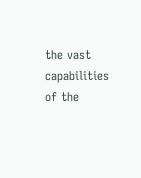the vast capabilities of the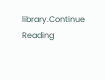library.Continue Reading